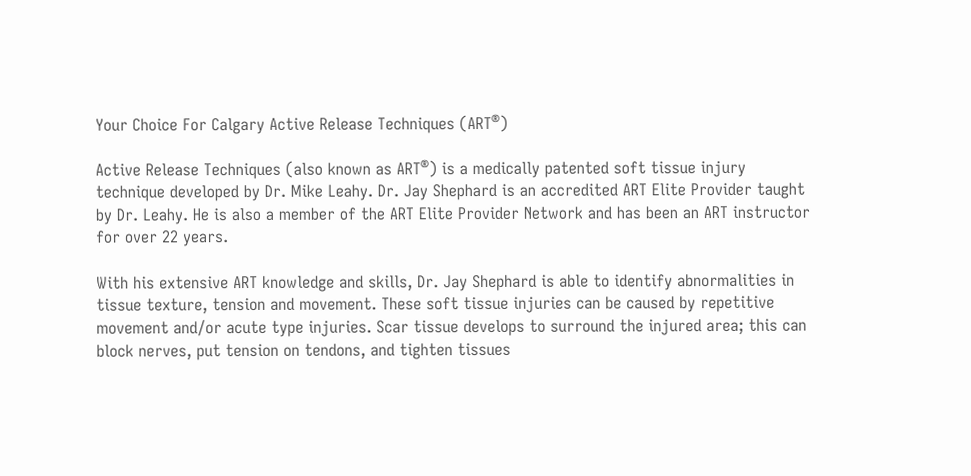Your Choice For Calgary Active Release Techniques (ART®)

Active Release Techniques (also known as ART®) is a medically patented soft tissue injury technique developed by Dr. Mike Leahy. Dr. Jay Shephard is an accredited ART Elite Provider taught by Dr. Leahy. He is also a member of the ART Elite Provider Network and has been an ART instructor for over 22 years.

With his extensive ART knowledge and skills, Dr. Jay Shephard is able to identify abnormalities in tissue texture, tension and movement. These soft tissue injuries can be caused by repetitive movement and/or acute type injuries. Scar tissue develops to surround the injured area; this can block nerves, put tension on tendons, and tighten tissues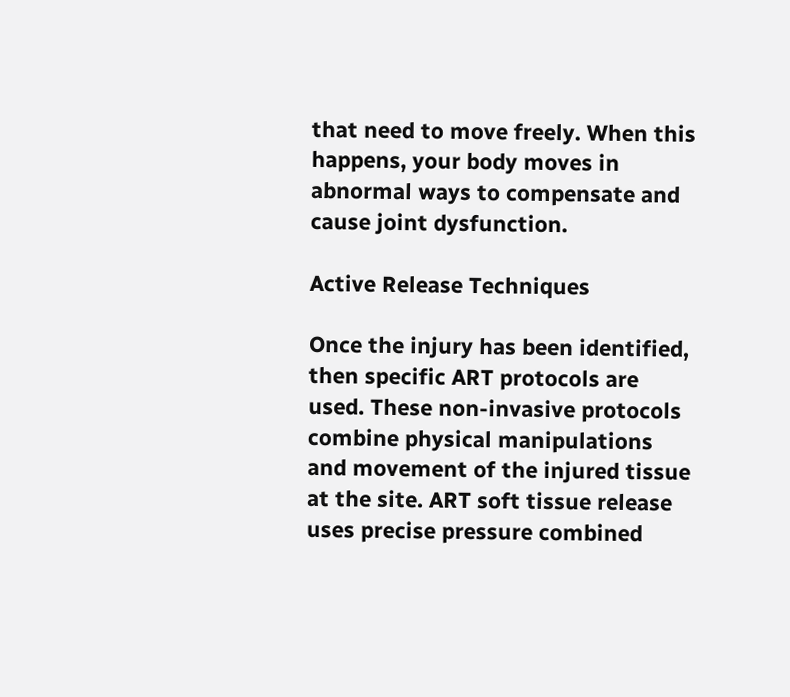that need to move freely. When this happens, your body moves in abnormal ways to compensate and cause joint dysfunction.

Active Release Techniques

Once the injury has been identified, then specific ART protocols are used. These non-invasive protocols combine physical manipulations and movement of the injured tissue at the site. ART soft tissue release uses precise pressure combined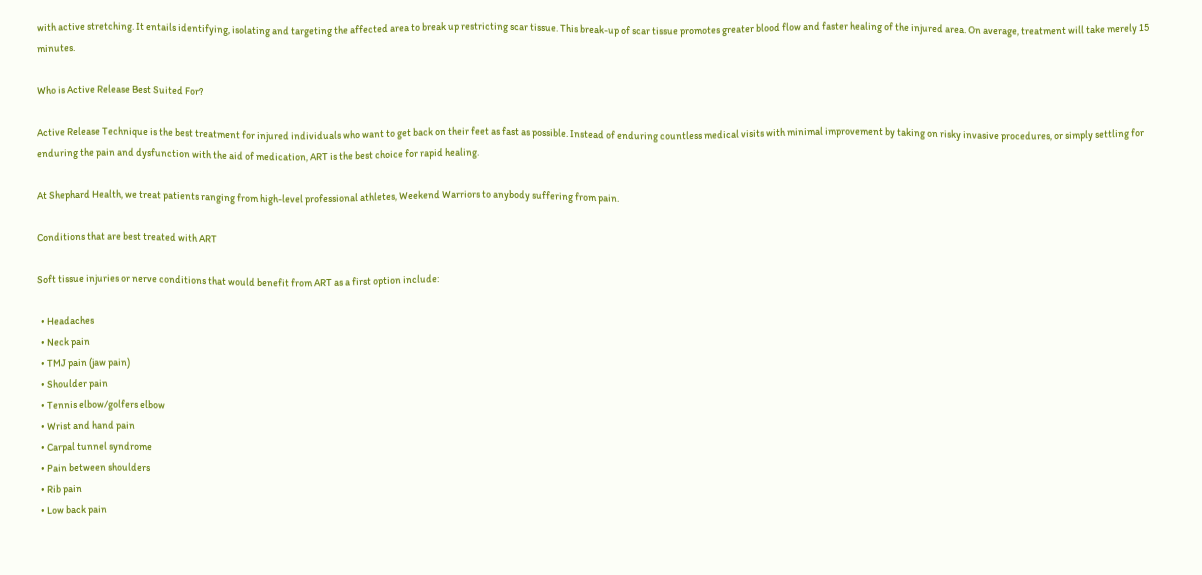with active stretching. It entails identifying, isolating and targeting the affected area to break up restricting scar tissue. This break-up of scar tissue promotes greater blood flow and faster healing of the injured area. On average, treatment will take merely 15 minutes.

Who is Active Release Best Suited For?

Active Release Technique is the best treatment for injured individuals who want to get back on their feet as fast as possible. Instead of enduring countless medical visits with minimal improvement by taking on risky invasive procedures, or simply settling for enduring the pain and dysfunction with the aid of medication, ART is the best choice for rapid healing.

At Shephard Health, we treat patients ranging from high-level professional athletes, Weekend Warriors to anybody suffering from pain.

Conditions that are best treated with ART

Soft tissue injuries or nerve conditions that would benefit from ART as a first option include:

  • Headaches
  • Neck pain
  • TMJ pain (jaw pain)
  • Shoulder pain
  • Tennis elbow/golfers elbow
  • Wrist and hand pain
  • Carpal tunnel syndrome
  • Pain between shoulders
  • Rib pain
  • Low back pain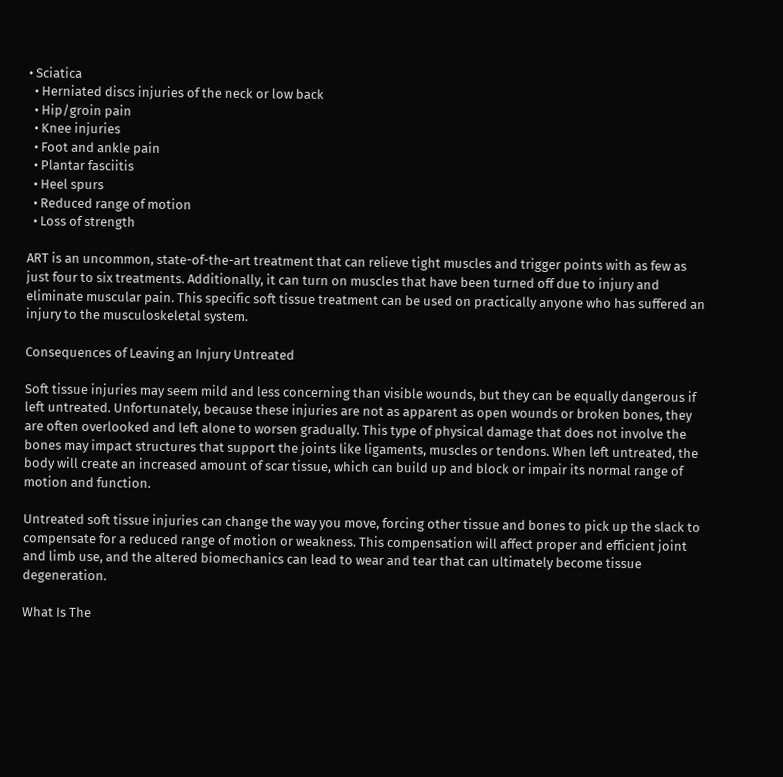• Sciatica
  • Herniated discs injuries of the neck or low back
  • Hip/groin pain
  • Knee injuries
  • Foot and ankle pain
  • Plantar fasciitis
  • Heel spurs
  • Reduced range of motion
  • Loss of strength

ART is an uncommon, state-of-the-art treatment that can relieve tight muscles and trigger points with as few as just four to six treatments. Additionally, it can turn on muscles that have been turned off due to injury and eliminate muscular pain. This specific soft tissue treatment can be used on practically anyone who has suffered an injury to the musculoskeletal system.

Consequences of Leaving an Injury Untreated

Soft tissue injuries may seem mild and less concerning than visible wounds, but they can be equally dangerous if left untreated. Unfortunately, because these injuries are not as apparent as open wounds or broken bones, they are often overlooked and left alone to worsen gradually. This type of physical damage that does not involve the bones may impact structures that support the joints like ligaments, muscles or tendons. When left untreated, the body will create an increased amount of scar tissue, which can build up and block or impair its normal range of motion and function.

Untreated soft tissue injuries can change the way you move, forcing other tissue and bones to pick up the slack to compensate for a reduced range of motion or weakness. This compensation will affect proper and efficient joint and limb use, and the altered biomechanics can lead to wear and tear that can ultimately become tissue degeneration.

What Is The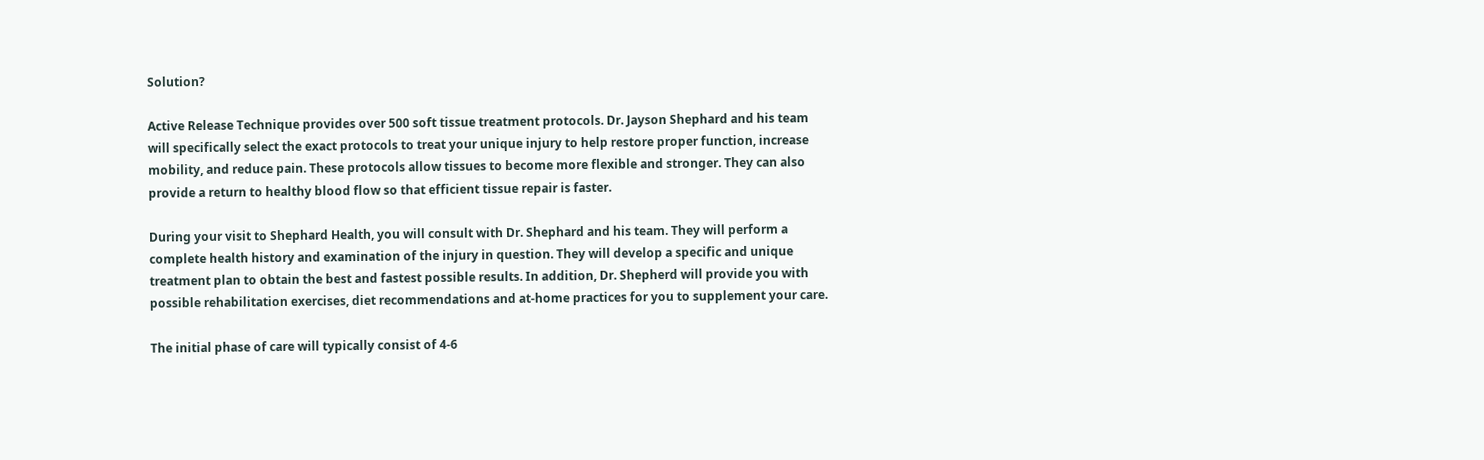Solution?

Active Release Technique provides over 500 soft tissue treatment protocols. Dr. Jayson Shephard and his team will specifically select the exact protocols to treat your unique injury to help restore proper function, increase mobility, and reduce pain. These protocols allow tissues to become more flexible and stronger. They can also provide a return to healthy blood flow so that efficient tissue repair is faster.

During your visit to Shephard Health, you will consult with Dr. Shephard and his team. They will perform a complete health history and examination of the injury in question. They will develop a specific and unique treatment plan to obtain the best and fastest possible results. In addition, Dr. Shepherd will provide you with possible rehabilitation exercises, diet recommendations and at-home practices for you to supplement your care.

The initial phase of care will typically consist of 4-6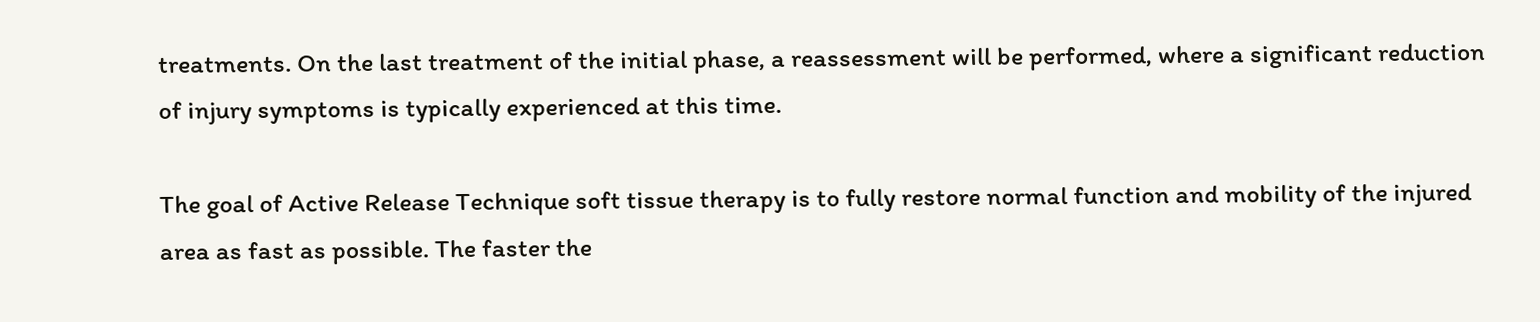treatments. On the last treatment of the initial phase, a reassessment will be performed, where a significant reduction of injury symptoms is typically experienced at this time.

The goal of Active Release Technique soft tissue therapy is to fully restore normal function and mobility of the injured area as fast as possible. The faster the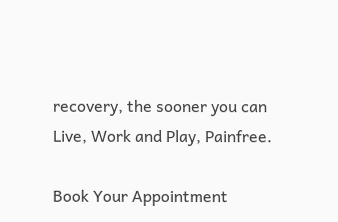recovery, the sooner you can Live, Work and Play, Painfree.

Book Your Appointment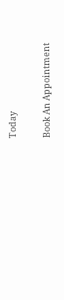Today

Book An Appointment